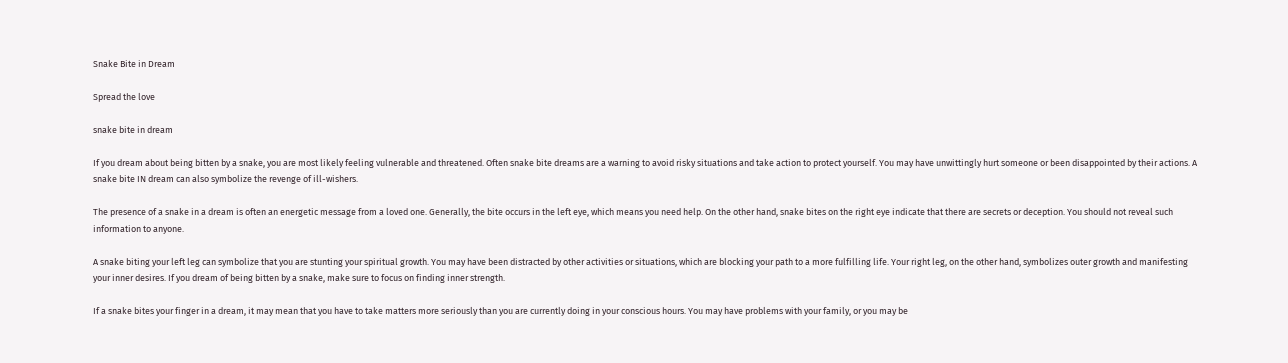Snake Bite in Dream

Spread the love

snake bite in dream

If you dream about being bitten by a snake, you are most likely feeling vulnerable and threatened. Often snake bite dreams are a warning to avoid risky situations and take action to protect yourself. You may have unwittingly hurt someone or been disappointed by their actions. A snake bite IN dream can also symbolize the revenge of ill-wishers.

The presence of a snake in a dream is often an energetic message from a loved one. Generally, the bite occurs in the left eye, which means you need help. On the other hand, snake bites on the right eye indicate that there are secrets or deception. You should not reveal such information to anyone.

A snake biting your left leg can symbolize that you are stunting your spiritual growth. You may have been distracted by other activities or situations, which are blocking your path to a more fulfilling life. Your right leg, on the other hand, symbolizes outer growth and manifesting your inner desires. If you dream of being bitten by a snake, make sure to focus on finding inner strength.

If a snake bites your finger in a dream, it may mean that you have to take matters more seriously than you are currently doing in your conscious hours. You may have problems with your family, or you may be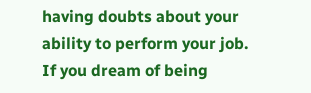having doubts about your ability to perform your job. If you dream of being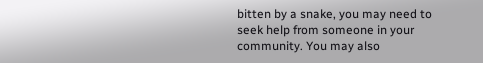bitten by a snake, you may need to seek help from someone in your community. You may also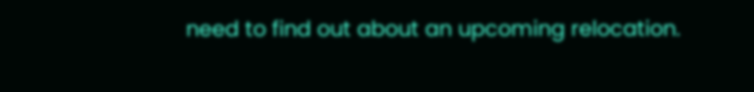need to find out about an upcoming relocation.